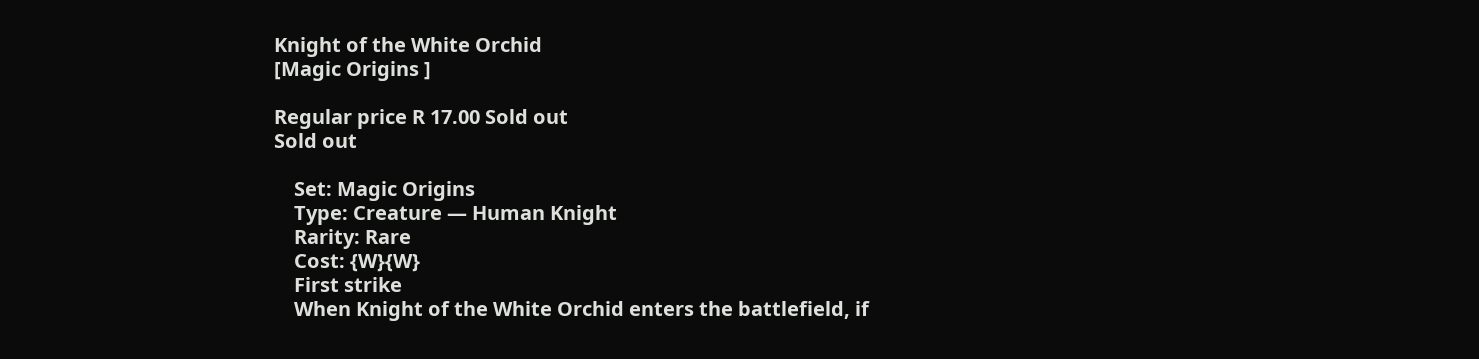Knight of the White Orchid
[Magic Origins ]

Regular price R 17.00 Sold out
Sold out

    Set: Magic Origins
    Type: Creature — Human Knight
    Rarity: Rare
    Cost: {W}{W}
    First strike
    When Knight of the White Orchid enters the battlefield, if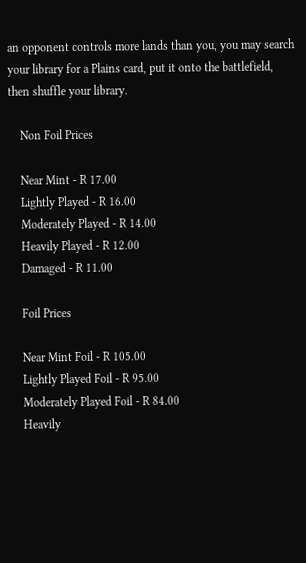an opponent controls more lands than you, you may search your library for a Plains card, put it onto the battlefield, then shuffle your library.

    Non Foil Prices

    Near Mint - R 17.00
    Lightly Played - R 16.00
    Moderately Played - R 14.00
    Heavily Played - R 12.00
    Damaged - R 11.00

    Foil Prices

    Near Mint Foil - R 105.00
    Lightly Played Foil - R 95.00
    Moderately Played Foil - R 84.00
    Heavily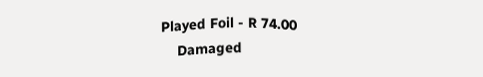Played Foil - R 74.00
    Damaged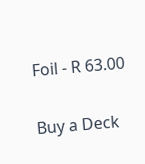Foil - R 63.00

Buy a Deck